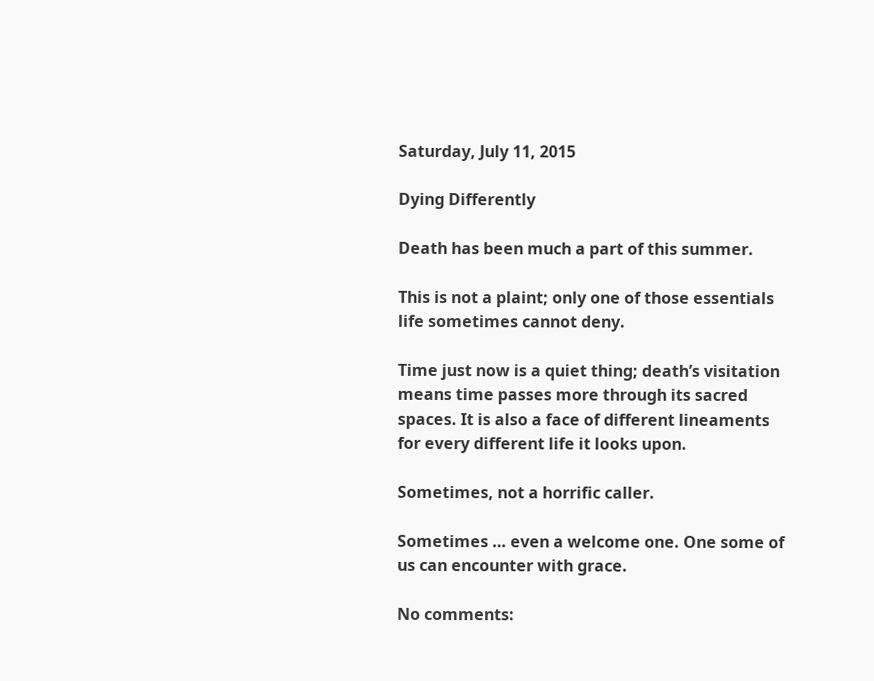Saturday, July 11, 2015

Dying Differently

Death has been much a part of this summer.

This is not a plaint; only one of those essentials life sometimes cannot deny.

Time just now is a quiet thing; death’s visitation means time passes more through its sacred spaces. It is also a face of different lineaments for every different life it looks upon.

Sometimes, not a horrific caller.

Sometimes … even a welcome one. One some of us can encounter with grace.

No comments: